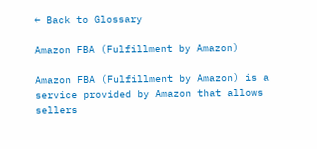← Back to Glossary

Amazon FBA (Fulfillment by Amazon)

Amazon FBA (Fulfillment by Amazon) is a service provided by Amazon that allows sellers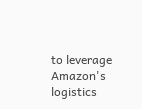to leverage Amazon's logistics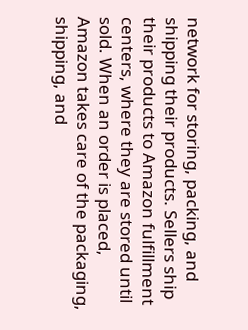network for storing, packing, and shipping their products. Sellers ship their products to Amazon fulfillment centers, where they are stored until sold. When an order is placed, Amazon takes care of the packaging, shipping, and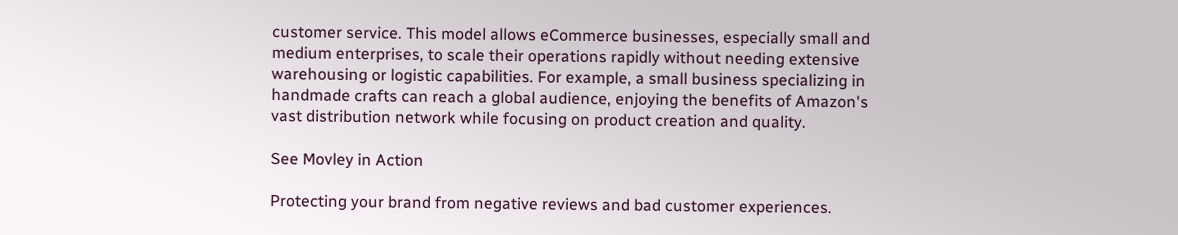customer service. This model allows eCommerce businesses, especially small and medium enterprises, to scale their operations rapidly without needing extensive warehousing or logistic capabilities. For example, a small business specializing in handmade crafts can reach a global audience, enjoying the benefits of Amazon's vast distribution network while focusing on product creation and quality.

See Movley in Action

Protecting your brand from negative reviews and bad customer experiences.